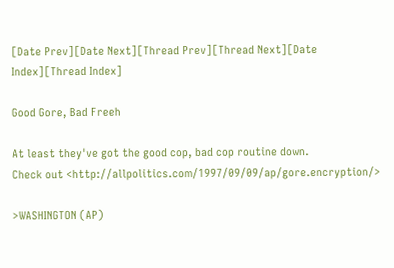[Date Prev][Date Next][Thread Prev][Thread Next][Date Index][Thread Index]

Good Gore, Bad Freeh

At least they've got the good cop, bad cop routine down.
Check out <http://allpolitics.com/1997/09/09/ap/gore.encryption/>

>WASHINGTON (AP)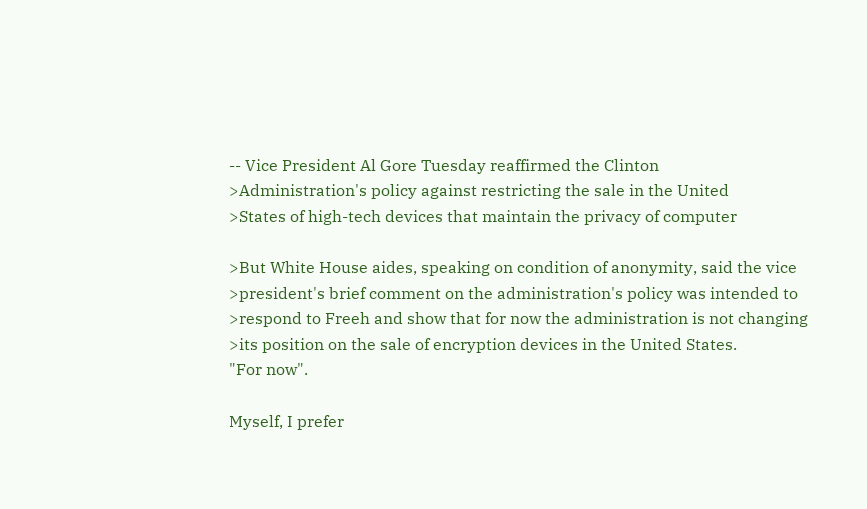-- Vice President Al Gore Tuesday reaffirmed the Clinton
>Administration's policy against restricting the sale in the United
>States of high-tech devices that maintain the privacy of computer

>But White House aides, speaking on condition of anonymity, said the vice
>president's brief comment on the administration's policy was intended to
>respond to Freeh and show that for now the administration is not changing
>its position on the sale of encryption devices in the United States.
"For now".

Myself, I prefer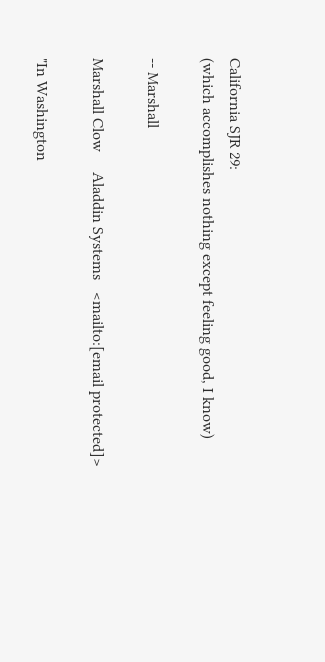California SJR 29:
(which accomplishes nothing except feeling good, I know)

-- Marshall

Marshall Clow     Aladdin Systems   <mailto:[email protected]>

"In Washington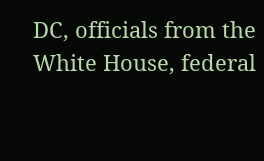DC, officials from the White House, federal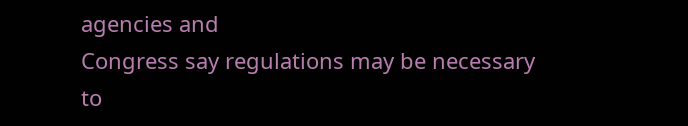agencies and
Congress say regulations may be necessary to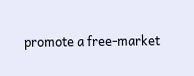promote a free-market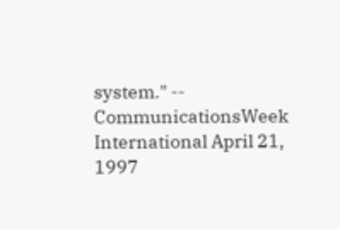system." --  CommunicationsWeek International April 21, 1997